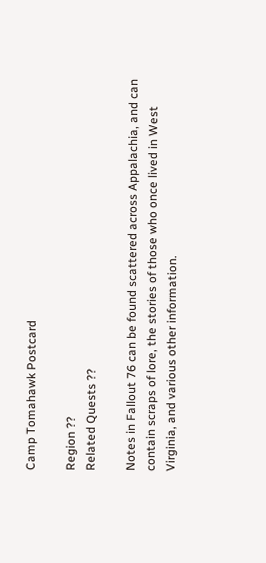Camp Tomahawk Postcard

Region ??
Related Quests ??

Notes in Fallout 76 can be found scattered across Appalachia, and can contain scraps of lore, the stories of those who once lived in West Virginia, and various other information.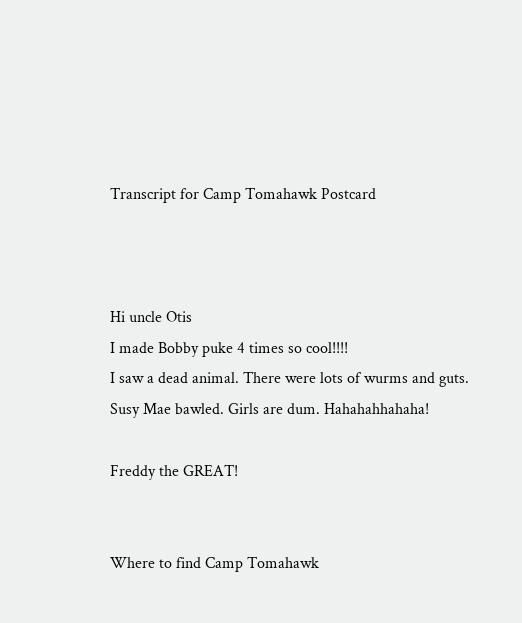Transcript for Camp Tomahawk Postcard



Hi uncle Otis
I made Bobby puke 4 times so cool!!!!
I saw a dead animal. There were lots of wurms and guts.
Susy Mae bawled. Girls are dum. Hahahahhahaha!

Freddy the GREAT!


Where to find Camp Tomahawk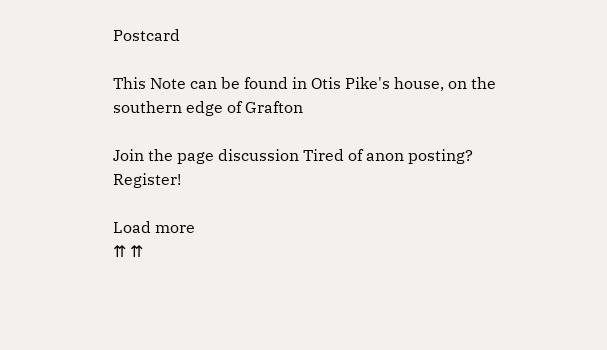Postcard

This Note can be found in Otis Pike's house, on the southern edge of Grafton

Join the page discussion Tired of anon posting? Register!

Load more
⇈ ⇈